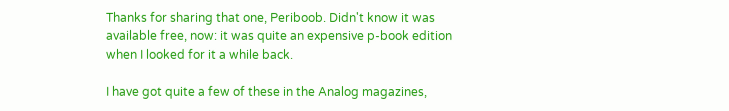Thanks for sharing that one, Periboob. Didn't know it was available free, now: it was quite an expensive p-book edition when I looked for it a while back.

I have got quite a few of these in the Analog magazines,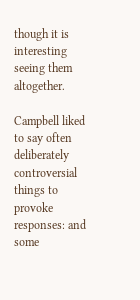though it is interesting seeing them altogether.

Campbell liked to say often deliberately controversial things to provoke responses: and some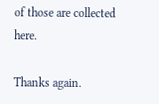of those are collected here.

Thanks again.